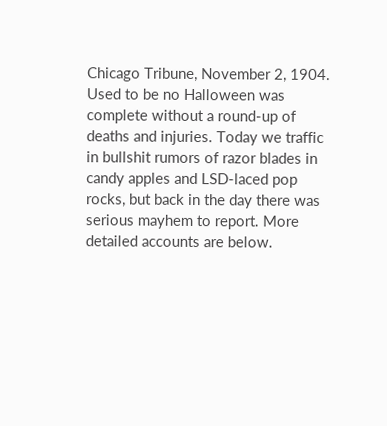Chicago Tribune, November 2, 1904. Used to be no Halloween was complete without a round-up of deaths and injuries. Today we traffic in bullshit rumors of razor blades in candy apples and LSD-laced pop rocks, but back in the day there was serious mayhem to report. More detailed accounts are below.